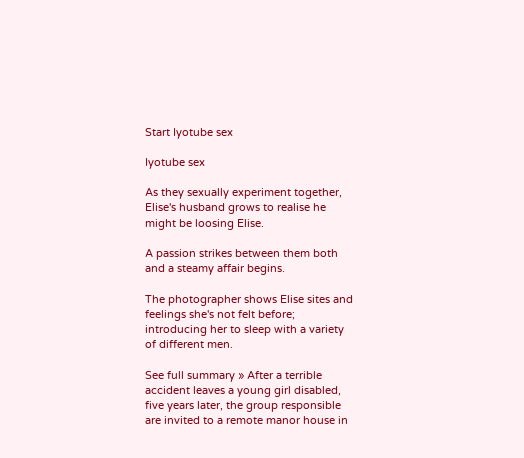Start Iyotube sex

Iyotube sex

As they sexually experiment together, Elise's husband grows to realise he might be loosing Elise.

A passion strikes between them both and a steamy affair begins.

The photographer shows Elise sites and feelings she's not felt before; introducing her to sleep with a variety of different men.

See full summary » After a terrible accident leaves a young girl disabled, five years later, the group responsible are invited to a remote manor house in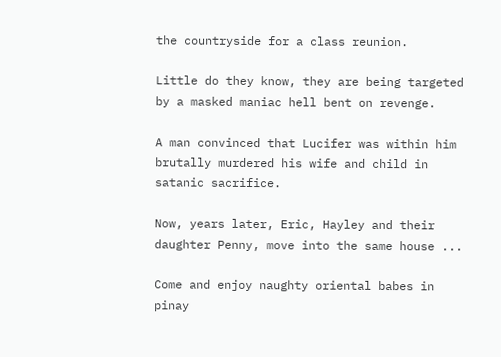the countryside for a class reunion.

Little do they know, they are being targeted by a masked maniac hell bent on revenge.

A man convinced that Lucifer was within him brutally murdered his wife and child in satanic sacrifice.

Now, years later, Eric, Hayley and their daughter Penny, move into the same house ...

Come and enjoy naughty oriental babes in pinay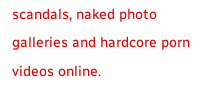scandals, naked photo galleries and hardcore porn videos online.